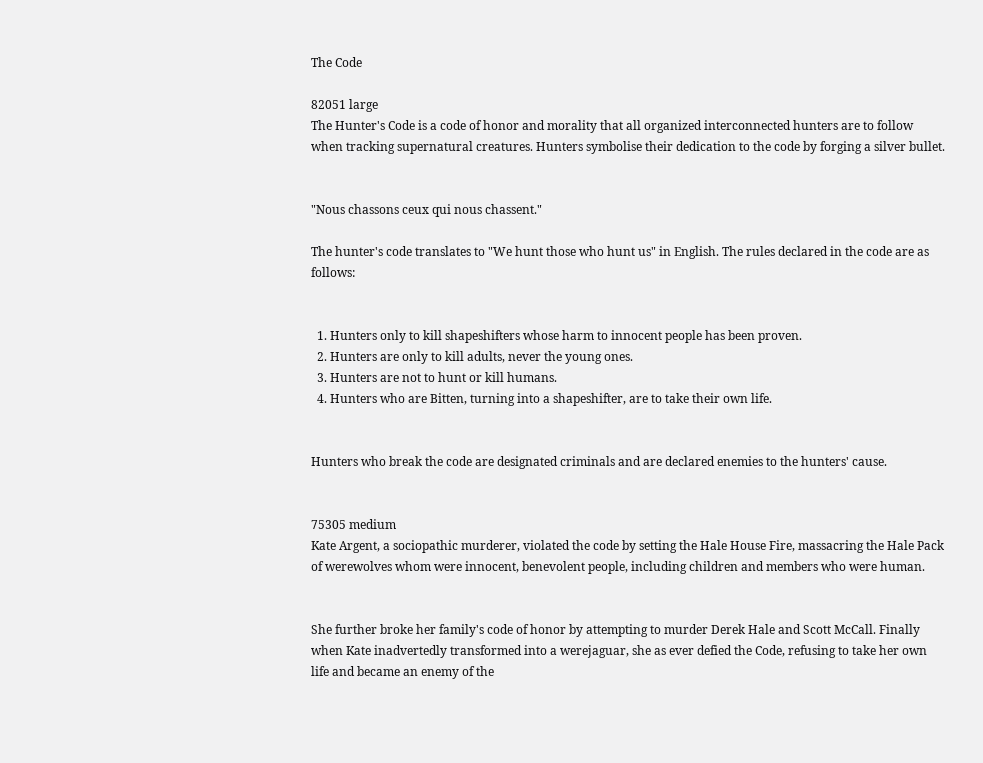The Code

82051 large
The Hunter's Code is a code of honor and morality that all organized interconnected hunters are to follow when tracking supernatural creatures. Hunters symbolise their dedication to the code by forging a silver bullet.


"Nous chassons ceux qui nous chassent."

The hunter's code translates to "We hunt those who hunt us" in English. The rules declared in the code are as follows:


  1. Hunters only to kill shapeshifters whose harm to innocent people has been proven.
  2. Hunters are only to kill adults, never the young ones.
  3. Hunters are not to hunt or kill humans.
  4. Hunters who are Bitten, turning into a shapeshifter, are to take their own life.


Hunters who break the code are designated criminals and are declared enemies to the hunters' cause.


75305 medium
Kate Argent, a sociopathic murderer, violated the code by setting the Hale House Fire, massacring the Hale Pack of werewolves whom were innocent, benevolent people, including children and members who were human.


She further broke her family's code of honor by attempting to murder Derek Hale and Scott McCall. Finally when Kate inadvertedly transformed into a werejaguar, she as ever defied the Code, refusing to take her own life and became an enemy of the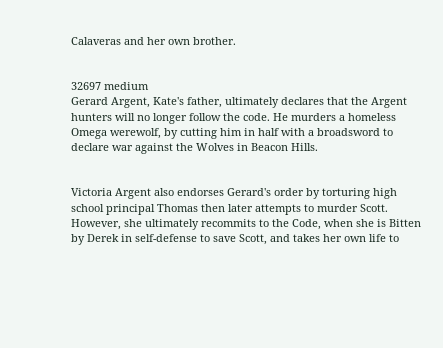Calaveras and her own brother.


32697 medium
Gerard Argent, Kate's father, ultimately declares that the Argent hunters will no longer follow the code. He murders a homeless Omega werewolf, by cutting him in half with a broadsword to declare war against the Wolves in Beacon Hills.


Victoria Argent also endorses Gerard's order by torturing high school principal Thomas then later attempts to murder Scott. However, she ultimately recommits to the Code, when she is Bitten by Derek in self-defense to save Scott, and takes her own life to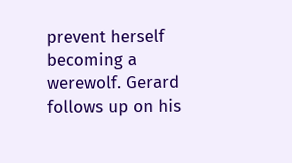prevent herself becoming a werewolf. Gerard follows up on his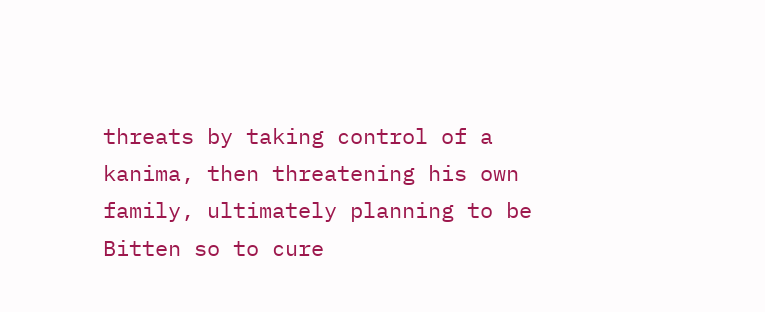threats by taking control of a kanima, then threatening his own family, ultimately planning to be Bitten so to cure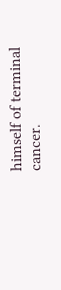himself of terminal cancer.